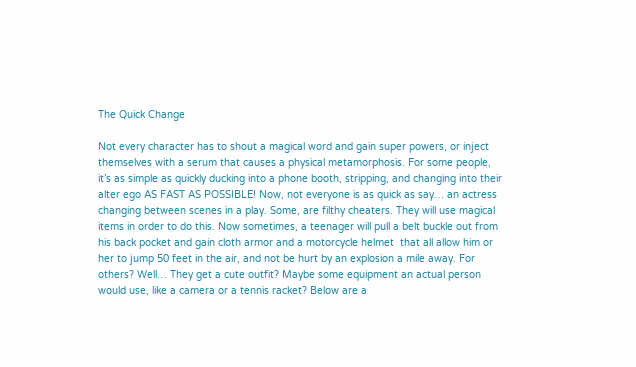The Quick Change

Not every character has to shout a magical word and gain super powers, or inject themselves with a serum that causes a physical metamorphosis. For some people, it’s as simple as quickly ducking into a phone booth, stripping, and changing into their alter ego AS FAST AS POSSIBLE! Now, not everyone is as quick as say… an actress changing between scenes in a play. Some, are filthy cheaters. They will use magical items in order to do this. Now sometimes, a teenager will pull a belt buckle out from his back pocket and gain cloth armor and a motorcycle helmet  that all allow him or her to jump 50 feet in the air, and not be hurt by an explosion a mile away. For others? Well… They get a cute outfit? Maybe some equipment an actual person would use, like a camera or a tennis racket? Below are a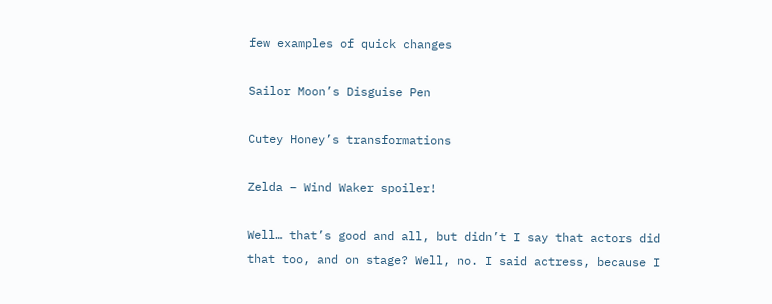few examples of quick changes

Sailor Moon’s Disguise Pen

Cutey Honey’s transformations

Zelda – Wind Waker spoiler!

Well… that’s good and all, but didn’t I say that actors did that too, and on stage? Well, no. I said actress, because I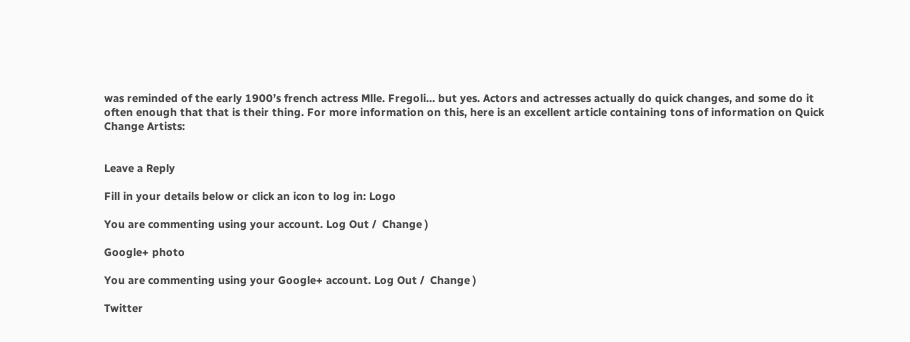was reminded of the early 1900’s french actress Mlle. Fregoli… but yes. Actors and actresses actually do quick changes, and some do it often enough that that is their thing. For more information on this, here is an excellent article containing tons of information on Quick Change Artists:


Leave a Reply

Fill in your details below or click an icon to log in: Logo

You are commenting using your account. Log Out /  Change )

Google+ photo

You are commenting using your Google+ account. Log Out /  Change )

Twitter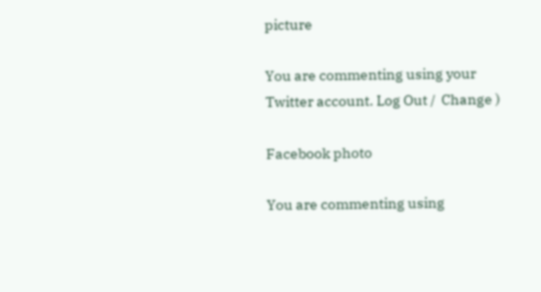picture

You are commenting using your Twitter account. Log Out /  Change )

Facebook photo

You are commenting using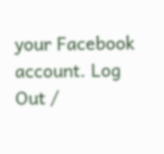your Facebook account. Log Out /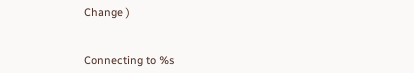Change )


Connecting to %s